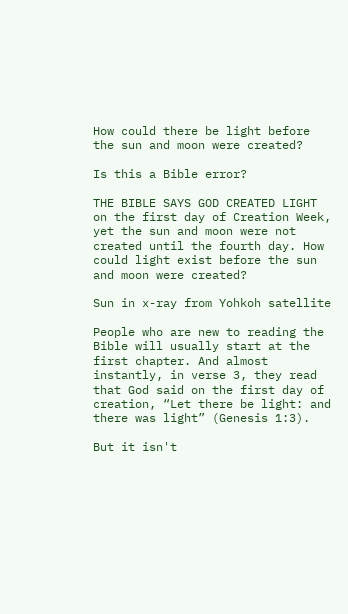How could there be light before the sun and moon were created?

Is this a Bible error?

THE BIBLE SAYS GOD CREATED LIGHT on the first day of Creation Week, yet the sun and moon were not created until the fourth day. How could light exist before the sun and moon were created?

Sun in x-ray from Yohkoh satellite

People who are new to reading the Bible will usually start at the first chapter. And almost instantly, in verse 3, they read that God said on the first day of creation, “Let there be light: and there was light” (Genesis 1:3).

But it isn't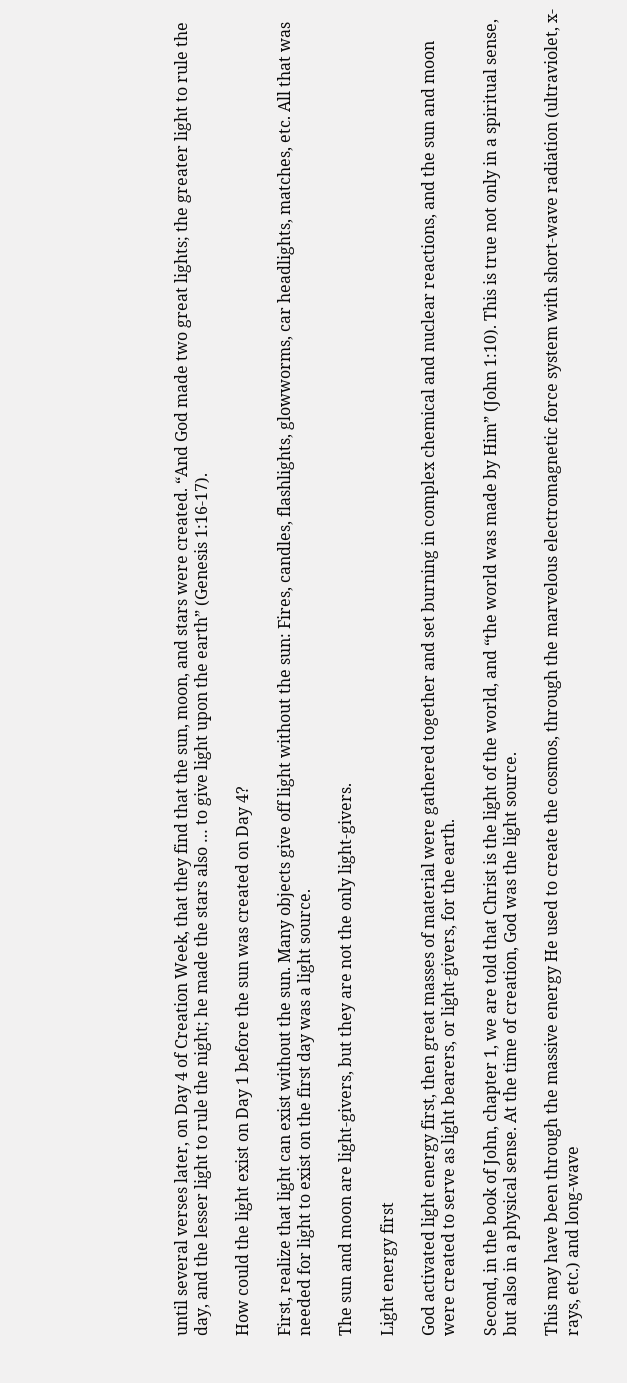until several verses later, on Day 4 of Creation Week, that they find that the sun, moon, and stars were created. “And God made two great lights; the greater light to rule the day, and the lesser light to rule the night; he made the stars also … to give light upon the earth” (Genesis 1:16-17).

How could the light exist on Day 1 before the sun was created on Day 4?

First, realize that light can exist without the sun. Many objects give off light without the sun: Fires, candles, flashlights, glowworms, car headlights, matches, etc. All that was needed for light to exist on the first day was a light source.

The sun and moon are light-givers, but they are not the only light-givers.

Light energy first

God activated light energy first, then great masses of material were gathered together and set burning in complex chemical and nuclear reactions, and the sun and moon were created to serve as light bearers, or light-givers, for the earth.

Second, in the book of John, chapter 1, we are told that Christ is the light of the world, and “the world was made by Him” (John 1:10). This is true not only in a spiritual sense, but also in a physical sense. At the time of creation, God was the light source.

This may have been through the massive energy He used to create the cosmos, through the marvelous electromagnetic force system with short-wave radiation (ultraviolet, x-rays, etc.) and long-wave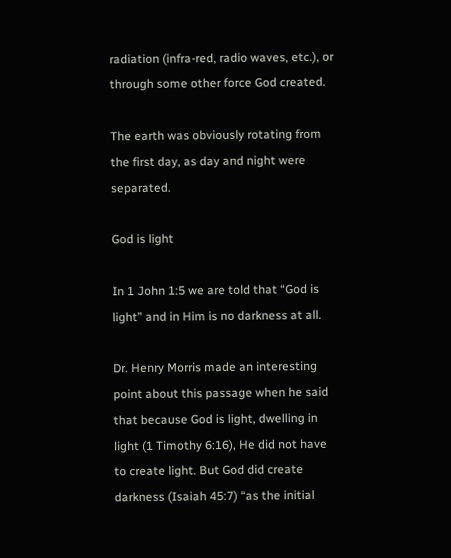radiation (infra-red, radio waves, etc.), or through some other force God created.

The earth was obviously rotating from the first day, as day and night were separated.

God is light

In 1 John 1:5 we are told that “God is light” and in Him is no darkness at all.

Dr. Henry Morris made an interesting point about this passage when he said that because God is light, dwelling in light (1 Timothy 6:16), He did not have to create light. But God did create darkness (Isaiah 45:7) “as the initial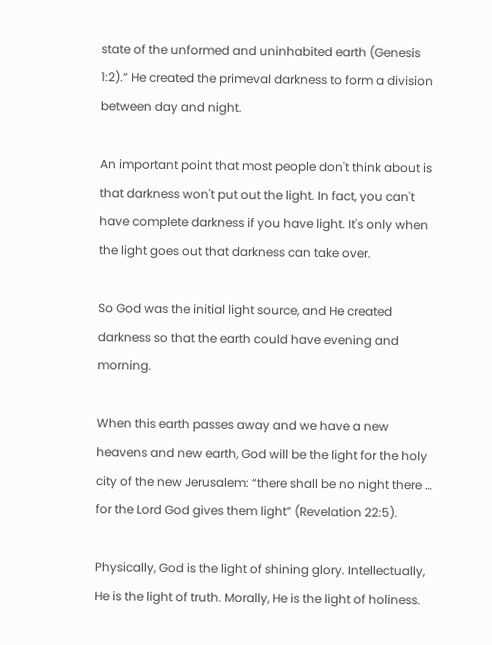state of the unformed and uninhabited earth (Genesis 1:2).” He created the primeval darkness to form a division between day and night.

An important point that most people don't think about is that darkness won't put out the light. In fact, you can't have complete darkness if you have light. It's only when the light goes out that darkness can take over.

So God was the initial light source, and He created darkness so that the earth could have evening and morning.

When this earth passes away and we have a new heavens and new earth, God will be the light for the holy city of the new Jerusalem: “there shall be no night there … for the Lord God gives them light” (Revelation 22:5).

Physically, God is the light of shining glory. Intellectually, He is the light of truth. Morally, He is the light of holiness.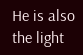He is also the light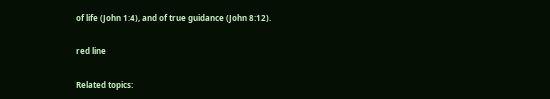of life (John 1:4), and of true guidance (John 8:12).

red line

Related topics: